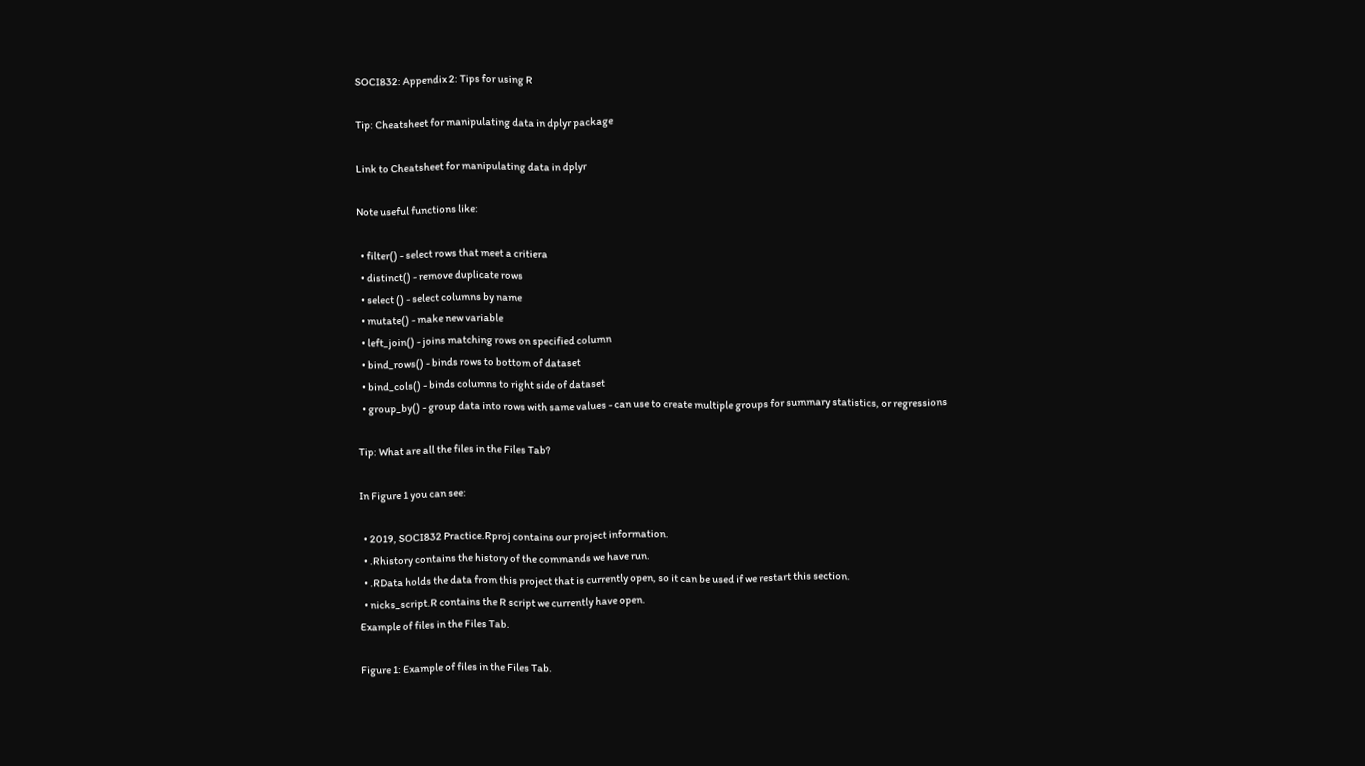SOCI832: Appendix 2: Tips for using R

Tip: Cheatsheet for manipulating data in dplyr package

Link to Cheatsheet for manipulating data in dplyr

Note useful functions like:

  • filter() - select rows that meet a critiera
  • distinct() - remove duplicate rows
  • select () - select columns by name
  • mutate() - make new variable
  • left_join() - joins matching rows on specified column
  • bind_rows() - binds rows to bottom of dataset
  • bind_cols() - binds columns to right side of dataset
  • group_by() - group data into rows with same values - can use to create multiple groups for summary statistics, or regressions

Tip: What are all the files in the Files Tab?

In Figure 1 you can see:

  • 2019, SOCI832 Practice.Rproj contains our project information.
  • .Rhistory contains the history of the commands we have run.
  • .RData holds the data from this project that is currently open, so it can be used if we restart this section.
  • nicks_script.R contains the R script we currently have open.
Example of files in the Files Tab.

Figure 1: Example of files in the Files Tab.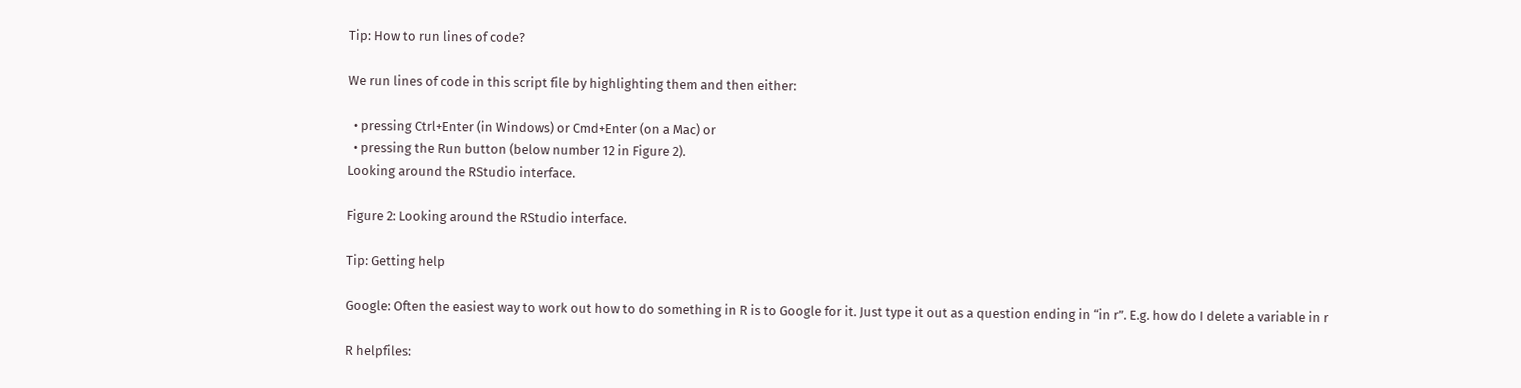Tip: How to run lines of code?

We run lines of code in this script file by highlighting them and then either:

  • pressing Ctrl+Enter (in Windows) or Cmd+Enter (on a Mac) or
  • pressing the Run button (below number 12 in Figure 2).
Looking around the RStudio interface.

Figure 2: Looking around the RStudio interface.

Tip: Getting help

Google: Often the easiest way to work out how to do something in R is to Google for it. Just type it out as a question ending in “in r”. E.g. how do I delete a variable in r

R helpfiles: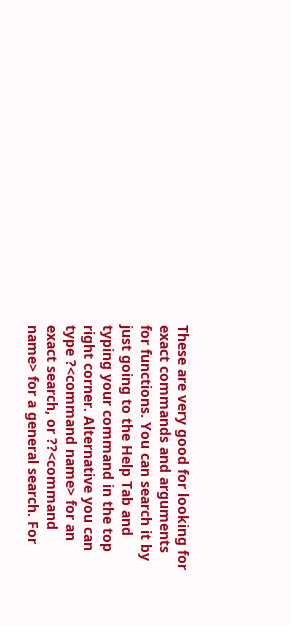These are very good for looking for exact commands and arguments for functions. You can search it by just going to the Help Tab and typing your command in the top right corner. Alternative you can type ?<command name> for an exact search, or ??<command name> for a general search. For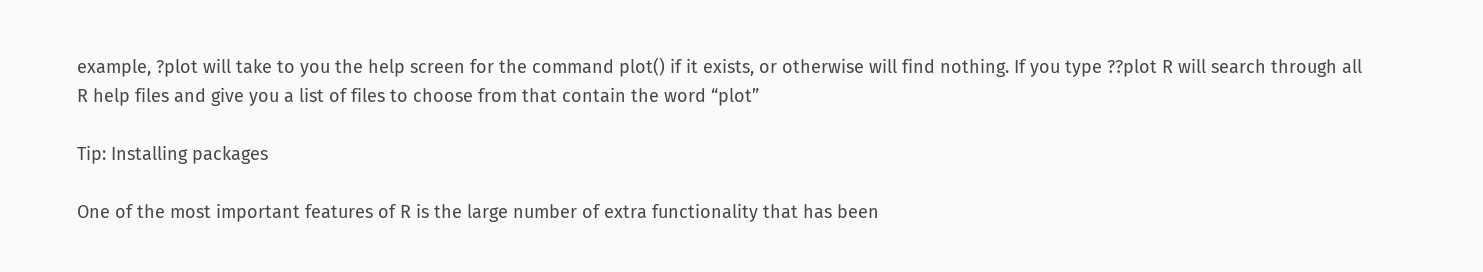example, ?plot will take to you the help screen for the command plot() if it exists, or otherwise will find nothing. If you type ??plot R will search through all R help files and give you a list of files to choose from that contain the word “plot”

Tip: Installing packages

One of the most important features of R is the large number of extra functionality that has been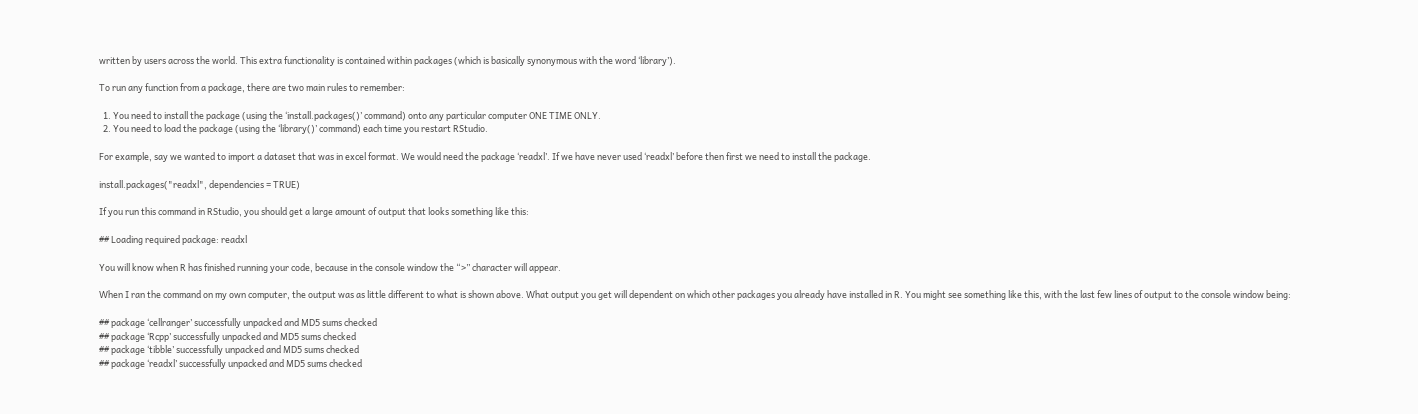written by users across the world. This extra functionality is contained within packages (which is basically synonymous with the word ‘library’).

To run any function from a package, there are two main rules to remember:

  1. You need to install the package (using the ‘install.packages()’ command) onto any particular computer ONE TIME ONLY.
  2. You need to load the package (using the ‘library()’ command) each time you restart RStudio.

For example, say we wanted to import a dataset that was in excel format. We would need the package ‘readxl’. If we have never used ‘readxl’ before then first we need to install the package.

install.packages("readxl", dependencies = TRUE)

If you run this command in RStudio, you should get a large amount of output that looks something like this:

## Loading required package: readxl

You will know when R has finished running your code, because in the console window the “>” character will appear.

When I ran the command on my own computer, the output was as little different to what is shown above. What output you get will dependent on which other packages you already have installed in R. You might see something like this, with the last few lines of output to the console window being:

## package ‘cellranger’ successfully unpacked and MD5 sums checked
## package ‘Rcpp’ successfully unpacked and MD5 sums checked
## package ‘tibble’ successfully unpacked and MD5 sums checked
## package ‘readxl’ successfully unpacked and MD5 sums checked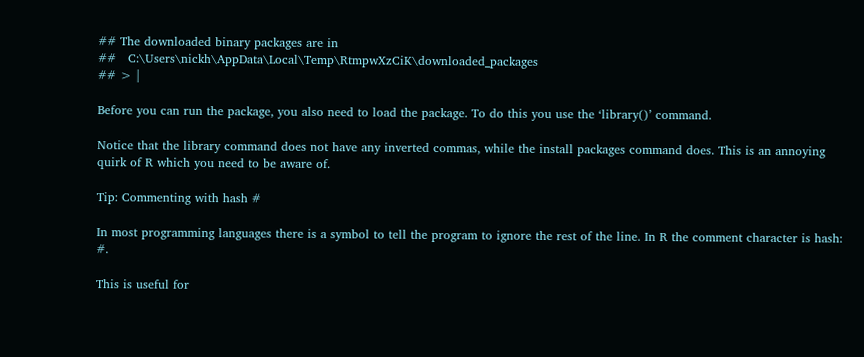## The downloaded binary packages are in
##   C:\Users\nickh\AppData\Local\Temp\RtmpwXzCiK\downloaded_packages
## > |

Before you can run the package, you also need to load the package. To do this you use the ‘library()’ command.

Notice that the library command does not have any inverted commas, while the install packages command does. This is an annoying quirk of R which you need to be aware of.

Tip: Commenting with hash #

In most programming languages there is a symbol to tell the program to ignore the rest of the line. In R the comment character is hash: #.

This is useful for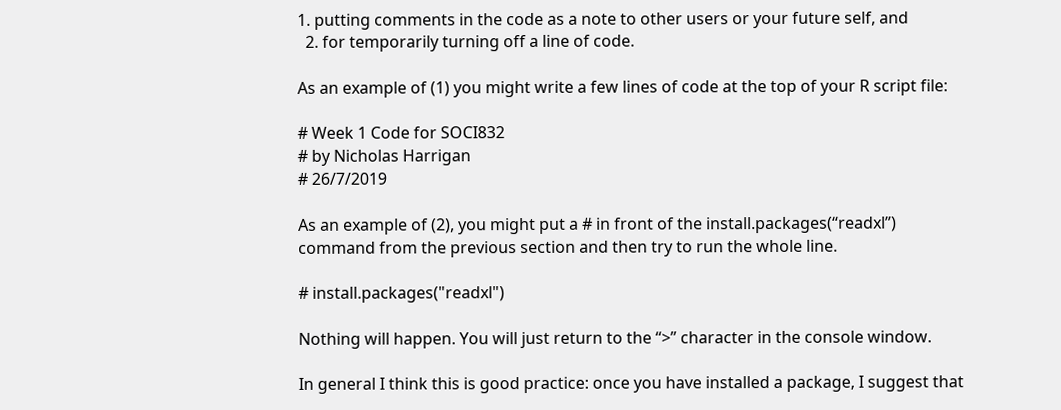1. putting comments in the code as a note to other users or your future self, and
  2. for temporarily turning off a line of code.

As an example of (1) you might write a few lines of code at the top of your R script file:

# Week 1 Code for SOCI832
# by Nicholas Harrigan
# 26/7/2019

As an example of (2), you might put a # in front of the install.packages(“readxl”) command from the previous section and then try to run the whole line.

# install.packages("readxl")

Nothing will happen. You will just return to the “>” character in the console window.

In general I think this is good practice: once you have installed a package, I suggest that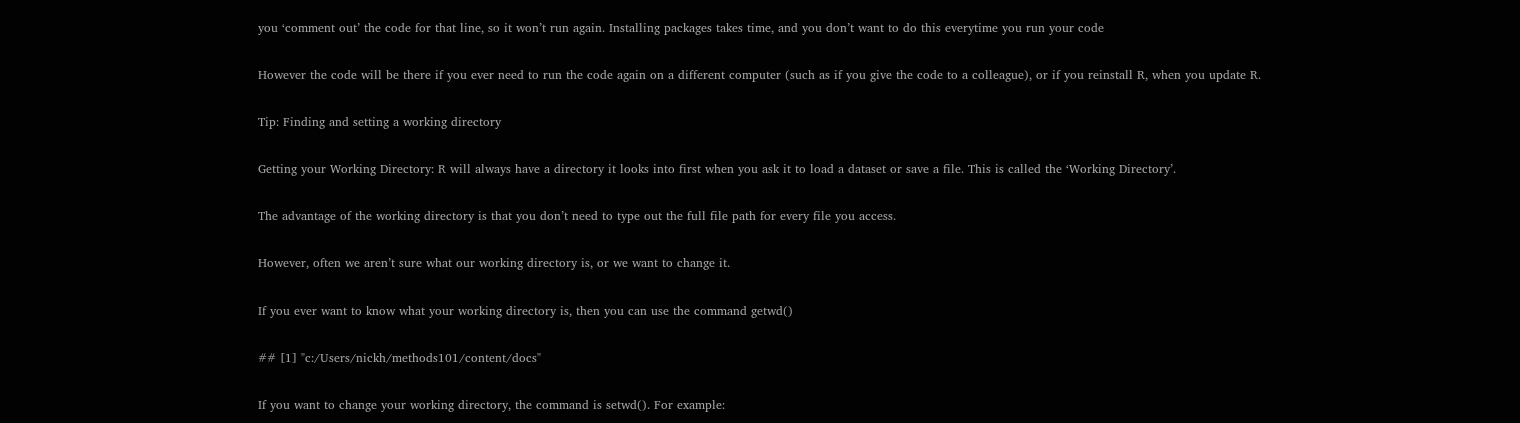you ‘comment out’ the code for that line, so it won’t run again. Installing packages takes time, and you don’t want to do this everytime you run your code

However the code will be there if you ever need to run the code again on a different computer (such as if you give the code to a colleague), or if you reinstall R, when you update R.

Tip: Finding and setting a working directory

Getting your Working Directory: R will always have a directory it looks into first when you ask it to load a dataset or save a file. This is called the ‘Working Directory’.

The advantage of the working directory is that you don’t need to type out the full file path for every file you access.

However, often we aren’t sure what our working directory is, or we want to change it.

If you ever want to know what your working directory is, then you can use the command getwd()

## [1] "c:/Users/nickh/methods101/content/docs"

If you want to change your working directory, the command is setwd(). For example: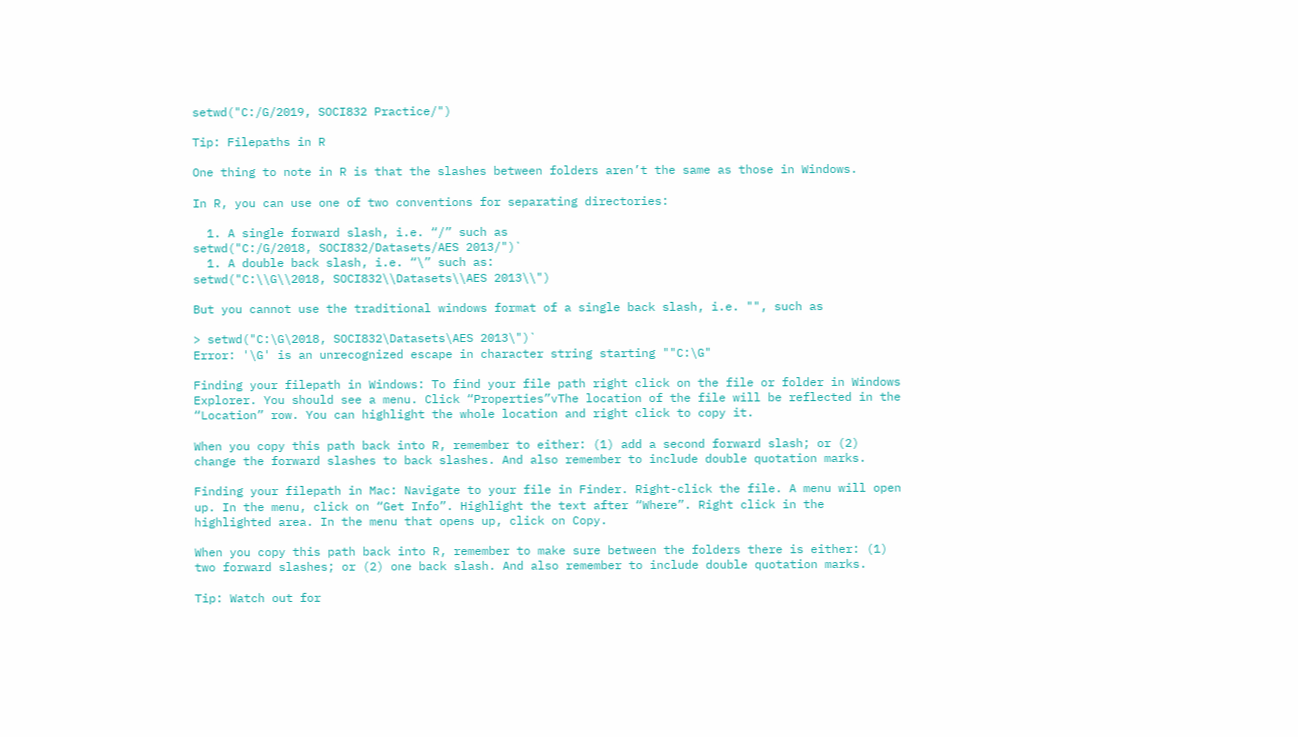setwd("C:/G/2019, SOCI832 Practice/")

Tip: Filepaths in R

One thing to note in R is that the slashes between folders aren’t the same as those in Windows.

In R, you can use one of two conventions for separating directories:

  1. A single forward slash, i.e. “/” such as
setwd("C:/G/2018, SOCI832/Datasets/AES 2013/")`
  1. A double back slash, i.e. “\” such as:
setwd("C:\\G\\2018, SOCI832\\Datasets\\AES 2013\\")

But you cannot use the traditional windows format of a single back slash, i.e. "", such as

> setwd("C:\G\2018, SOCI832\Datasets\AES 2013\")`
Error: '\G' is an unrecognized escape in character string starting ""C:\G"

Finding your filepath in Windows: To find your file path right click on the file or folder in Windows Explorer. You should see a menu. Click “Properties”vThe location of the file will be reflected in the “Location” row. You can highlight the whole location and right click to copy it.

When you copy this path back into R, remember to either: (1) add a second forward slash; or (2) change the forward slashes to back slashes. And also remember to include double quotation marks.

Finding your filepath in Mac: Navigate to your file in Finder. Right-click the file. A menu will open up. In the menu, click on “Get Info”. Highlight the text after “Where”. Right click in the highlighted area. In the menu that opens up, click on Copy.

When you copy this path back into R, remember to make sure between the folders there is either: (1) two forward slashes; or (2) one back slash. And also remember to include double quotation marks.

Tip: Watch out for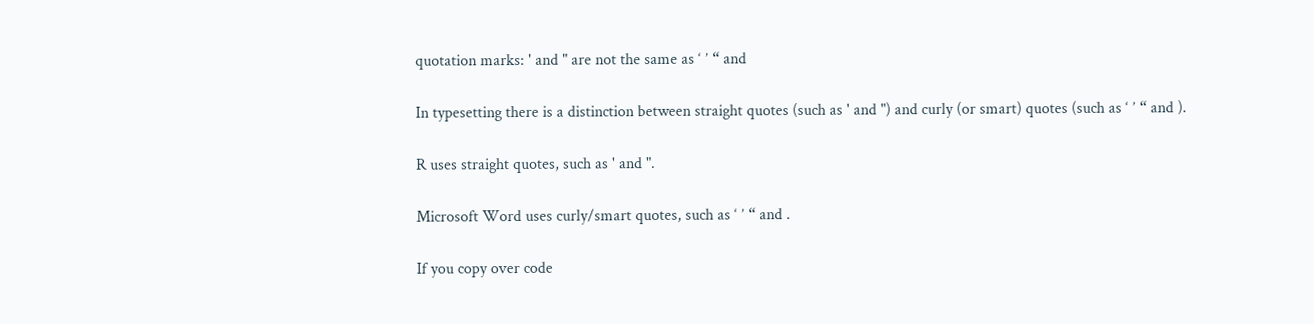quotation marks: ' and " are not the same as ‘ ’ “ and

In typesetting there is a distinction between straight quotes (such as ' and ") and curly (or smart) quotes (such as ‘ ’ “ and ).

R uses straight quotes, such as ' and ".

Microsoft Word uses curly/smart quotes, such as ‘ ’ “ and .

If you copy over code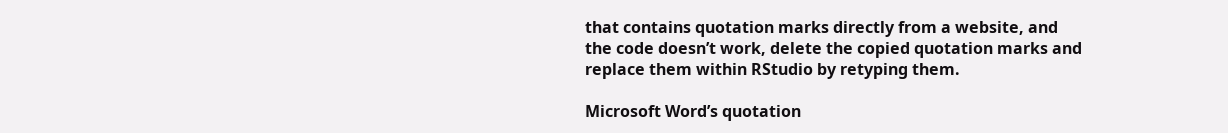that contains quotation marks directly from a website, and the code doesn’t work, delete the copied quotation marks and replace them within RStudio by retyping them.

Microsoft Word’s quotation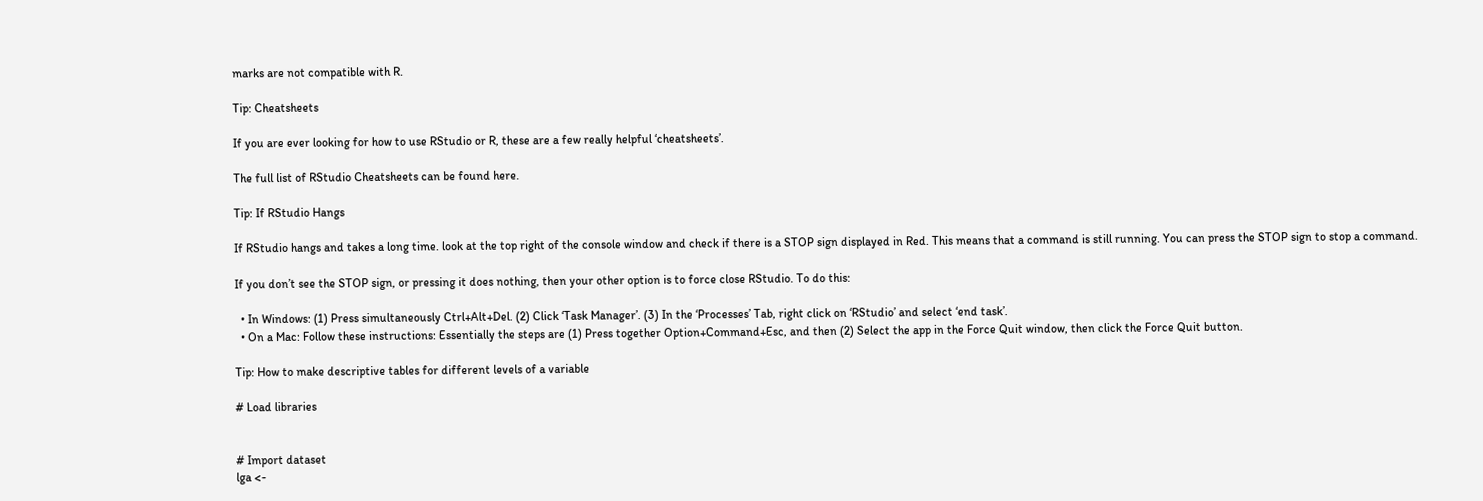marks are not compatible with R.

Tip: Cheatsheets

If you are ever looking for how to use RStudio or R, these are a few really helpful ‘cheatsheets’.

The full list of RStudio Cheatsheets can be found here.

Tip: If RStudio Hangs

If RStudio hangs and takes a long time. look at the top right of the console window and check if there is a STOP sign displayed in Red. This means that a command is still running. You can press the STOP sign to stop a command.

If you don’t see the STOP sign, or pressing it does nothing, then your other option is to force close RStudio. To do this:

  • In Windows: (1) Press simultaneously Ctrl+Alt+Del. (2) Click ‘Task Manager’. (3) In the ‘Processes’ Tab, right click on ‘RStudio’ and select ‘end task’.
  • On a Mac: Follow these instructions: Essentially the steps are (1) Press together Option+Command+Esc, and then (2) Select the app in the Force Quit window, then click the Force Quit button.

Tip: How to make descriptive tables for different levels of a variable

# Load libraries


# Import dataset
lga <-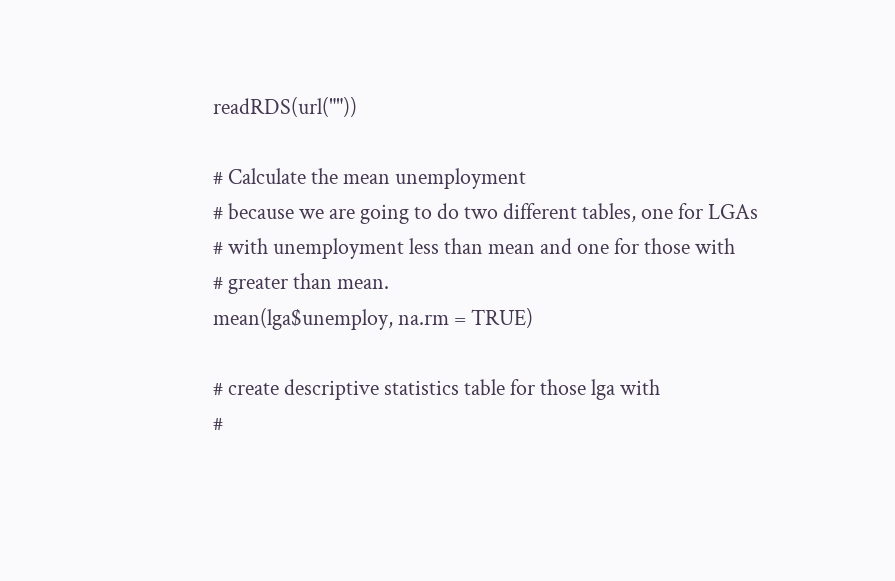readRDS(url(""))

# Calculate the mean unemployment
# because we are going to do two different tables, one for LGAs
# with unemployment less than mean and one for those with
# greater than mean.
mean(lga$unemploy, na.rm = TRUE)

# create descriptive statistics table for those lga with
#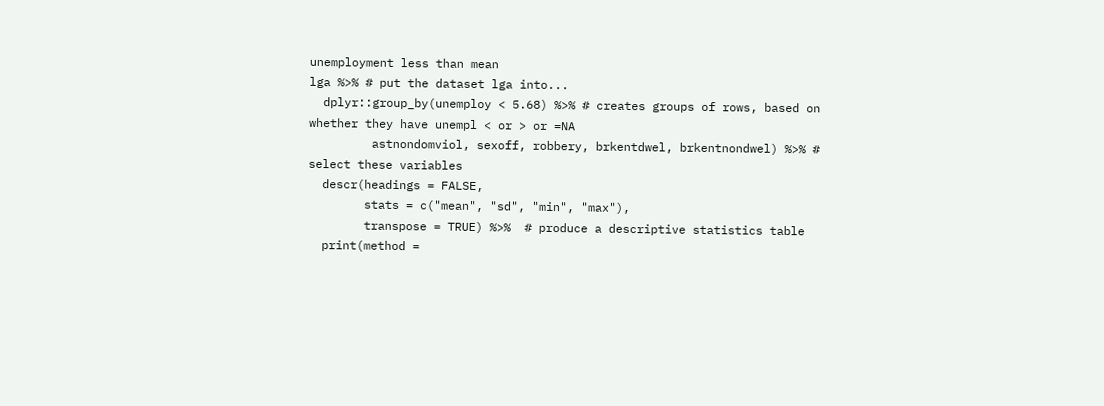unemployment less than mean
lga %>% # put the dataset lga into...
  dplyr::group_by(unemploy < 5.68) %>% # creates groups of rows, based on whether they have unempl < or > or =NA
         astnondomviol, sexoff, robbery, brkentdwel, brkentnondwel) %>% # select these variables
  descr(headings = FALSE,
        stats = c("mean", "sd", "min", "max"),
        transpose = TRUE) %>%  # produce a descriptive statistics table
  print(method =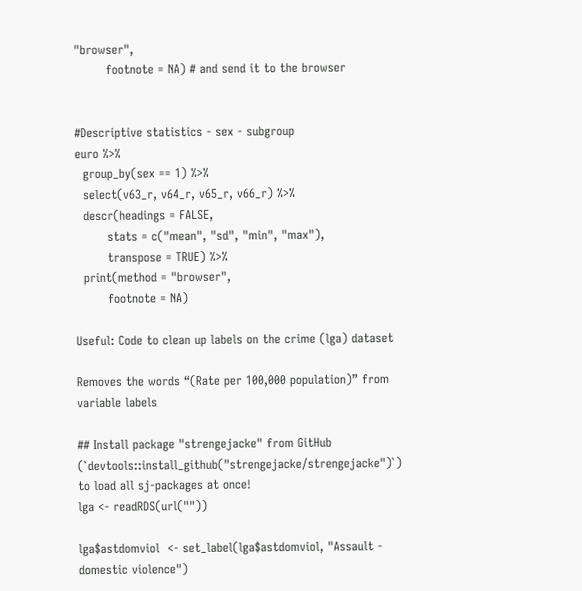"browser",
        footnote = NA) # and send it to the browser


#Descriptive statistics - sex - subgroup
euro %>%
  group_by(sex == 1) %>%
  select(v63_r, v64_r, v65_r, v66_r) %>%
  descr(headings = FALSE,
        stats = c("mean", "sd", "min", "max"),
        transpose = TRUE) %>%
  print(method = "browser",
        footnote = NA)

Useful: Code to clean up labels on the crime (lga) dataset

Removes the words “(Rate per 100,000 population)” from variable labels

## Install package "strengejacke" from GitHub (`devtools::install_github("strengejacke/strengejacke")`) to load all sj-packages at once!
lga <- readRDS(url(""))

lga$astdomviol  <- set_label(lga$astdomviol, "Assault - domestic violence")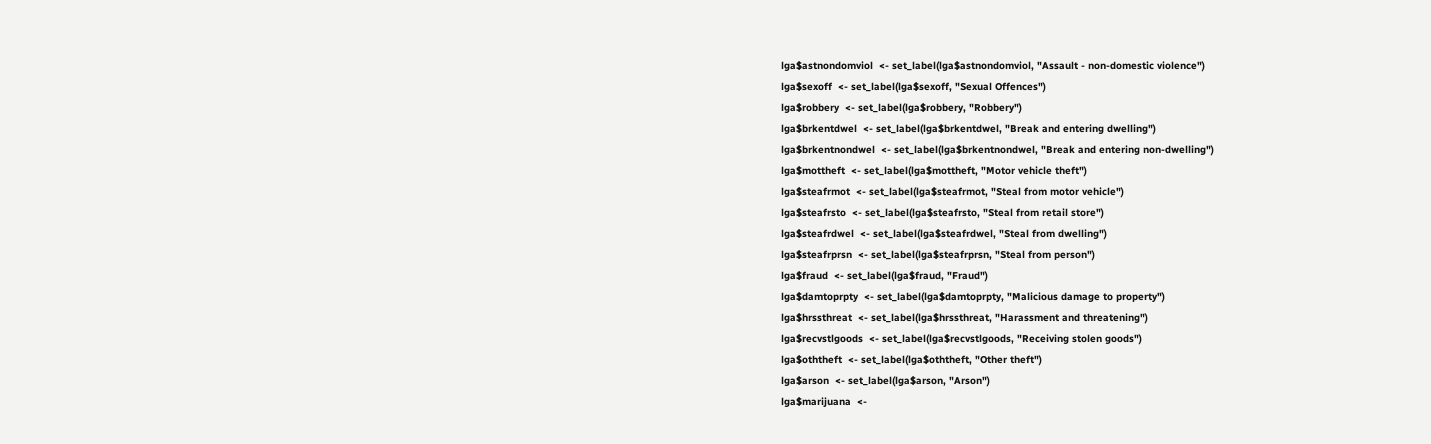lga$astnondomviol  <- set_label(lga$astnondomviol, "Assault - non-domestic violence")
lga$sexoff  <- set_label(lga$sexoff, "Sexual Offences")
lga$robbery  <- set_label(lga$robbery, "Robbery")
lga$brkentdwel  <- set_label(lga$brkentdwel, "Break and entering dwelling")
lga$brkentnondwel  <- set_label(lga$brkentnondwel, "Break and entering non-dwelling")
lga$mottheft  <- set_label(lga$mottheft, "Motor vehicle theft")
lga$steafrmot  <- set_label(lga$steafrmot, "Steal from motor vehicle")
lga$steafrsto  <- set_label(lga$steafrsto, "Steal from retail store")
lga$steafrdwel  <- set_label(lga$steafrdwel, "Steal from dwelling")
lga$steafrprsn  <- set_label(lga$steafrprsn, "Steal from person")
lga$fraud  <- set_label(lga$fraud, "Fraud")
lga$damtoprpty  <- set_label(lga$damtoprpty, "Malicious damage to property")
lga$hrssthreat  <- set_label(lga$hrssthreat, "Harassment and threatening")
lga$recvstlgoods  <- set_label(lga$recvstlgoods, "Receiving stolen goods")
lga$oththeft  <- set_label(lga$oththeft, "Other theft")
lga$arson  <- set_label(lga$arson, "Arson")
lga$marijuana  <-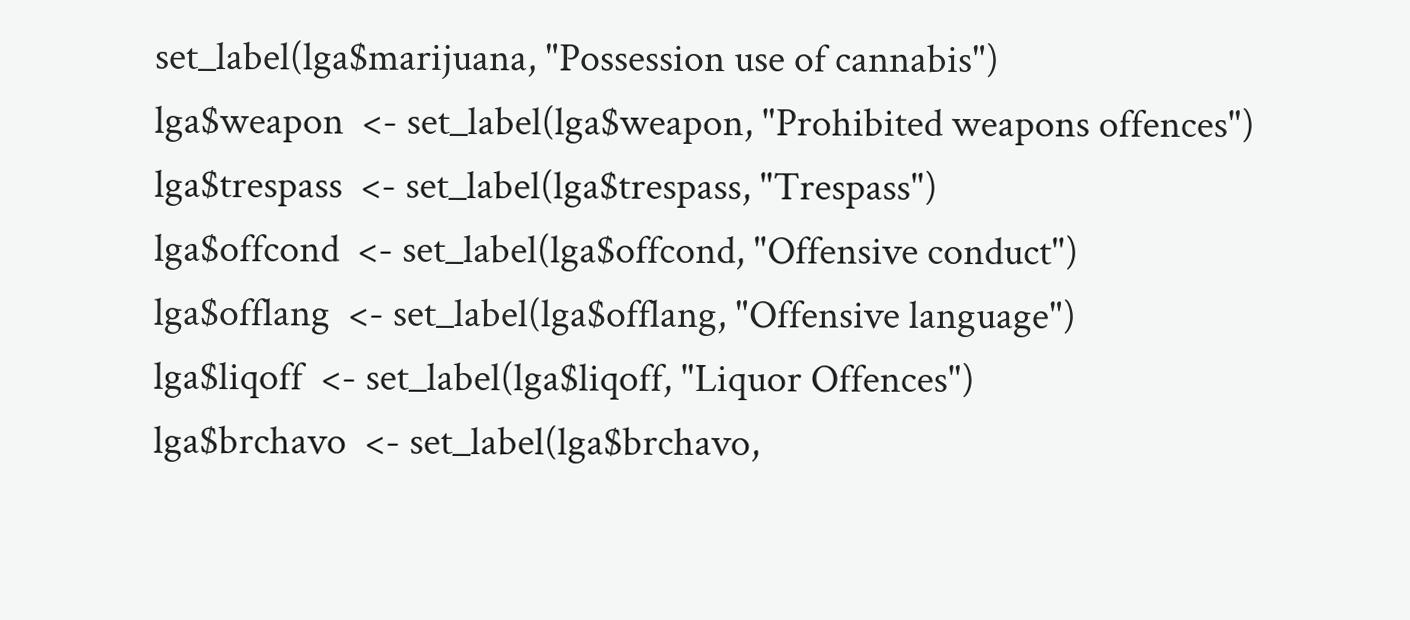set_label(lga$marijuana, "Possession use of cannabis")
lga$weapon  <- set_label(lga$weapon, "Prohibited weapons offences")
lga$trespass  <- set_label(lga$trespass, "Trespass")
lga$offcond  <- set_label(lga$offcond, "Offensive conduct")
lga$offlang  <- set_label(lga$offlang, "Offensive language")
lga$liqoff  <- set_label(lga$liqoff, "Liquor Offences")
lga$brchavo  <- set_label(lga$brchavo,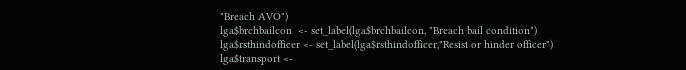"Breach AVO")
lga$brchbailcon  <- set_label(lga$brchbailcon, "Breach bail condition")
lga$rsthindofficer <- set_label(lga$rsthindofficer,"Resist or hinder officer")
lga$transport <-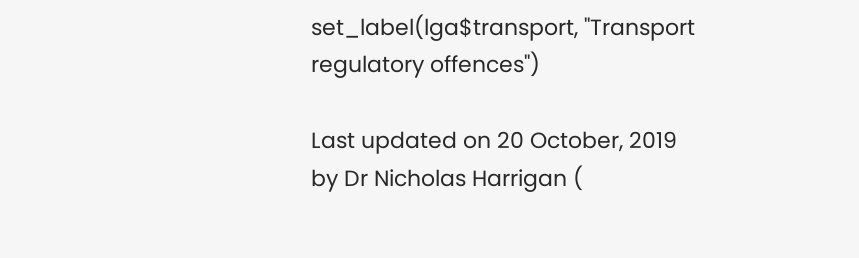set_label(lga$transport, "Transport regulatory offences")

Last updated on 20 October, 2019 by Dr Nicholas Harrigan (